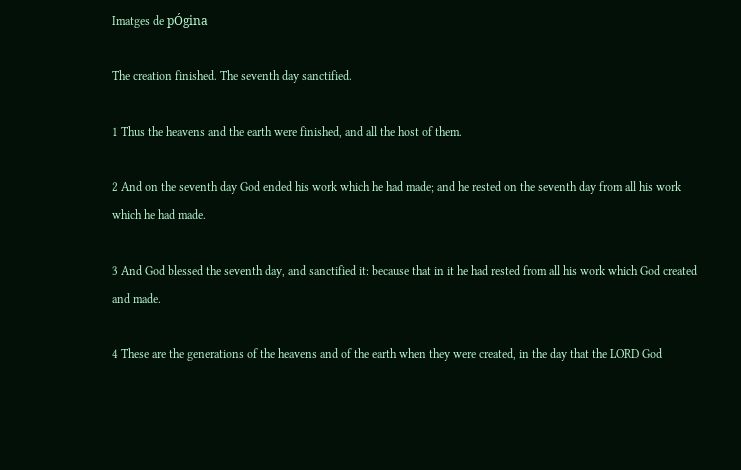Imatges de pÓgina

The creation finished. The seventh day sanctified.

1 Thus the heavens and the earth were finished, and all the host of them.

2 And on the seventh day God ended his work which he had made; and he rested on the seventh day from all his work which he had made.

3 And God blessed the seventh day, and sanctified it: because that in it he had rested from all his work which God created and made.

4 These are the generations of the heavens and of the earth when they were created, in the day that the LORD God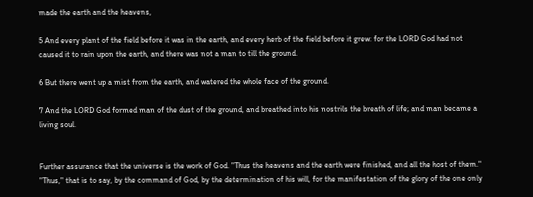made the earth and the heavens,

5 And every plant of the field before it was in the earth, and every herb of the field before it grew: for the LORD God had not caused it to rain upon the earth, and there was not a man to till the ground.

6 But there went up a mist from the earth, and watered the whole face of the ground.

7 And the LORD God formed man of the dust of the ground, and breathed into his nostrils the breath of life; and man became a living soul.


Further assurance that the universe is the work of God. "Thus the heavens and the earth were finished, and all the host of them." "Thus," that is to say, by the command of God, by the determination of his will, for the manifestation of the glory of the one only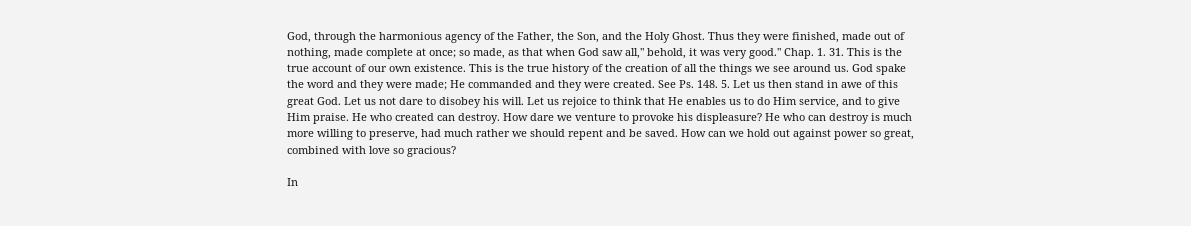God, through the harmonious agency of the Father, the Son, and the Holy Ghost. Thus they were finished, made out of nothing, made complete at once; so made, as that when God saw all," behold, it was very good." Chap. 1. 31. This is the true account of our own existence. This is the true history of the creation of all the things we see around us. God spake the word and they were made; He commanded and they were created. See Ps. 148. 5. Let us then stand in awe of this great God. Let us not dare to disobey his will. Let us rejoice to think that He enables us to do Him service, and to give Him praise. He who created can destroy. How dare we venture to provoke his displeasure? He who can destroy is much more willing to preserve, had much rather we should repent and be saved. How can we hold out against power so great, combined with love so gracious?

In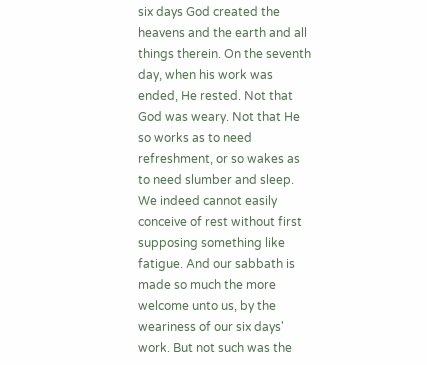six days God created the heavens and the earth and all things therein. On the seventh day, when his work was ended, He rested. Not that God was weary. Not that He so works as to need refreshment, or so wakes as to need slumber and sleep. We indeed cannot easily conceive of rest without first supposing something like fatigue. And our sabbath is made so much the more welcome unto us, by the weariness of our six days' work. But not such was the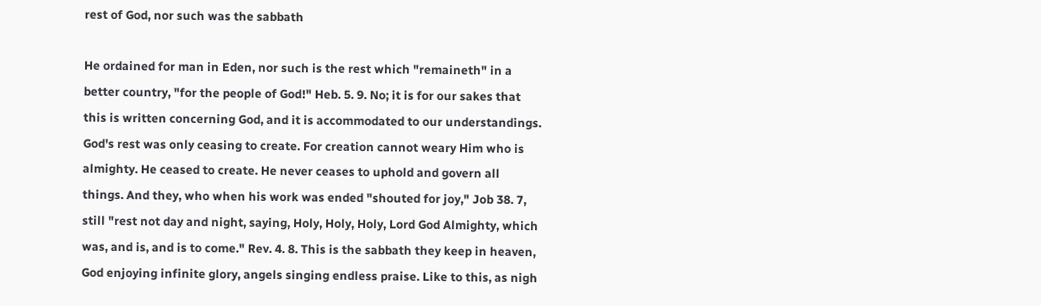rest of God, nor such was the sabbath

He ordained for man in Eden, nor such is the rest which "remaineth" in a better country, "for the people of God!" Heb. 5. 9. No; it is for our sakes that this is written concerning God, and it is accommodated to our understandings. God's rest was only ceasing to create. For creation cannot weary Him who is almighty. He ceased to create. He never ceases to uphold and govern all things. And they, who when his work was ended "shouted for joy," Job 38. 7, still "rest not day and night, saying, Holy, Holy, Holy, Lord God Almighty, which was, and is, and is to come." Rev. 4. 8. This is the sabbath they keep in heaven, God enjoying infinite glory, angels singing endless praise. Like to this, as nigh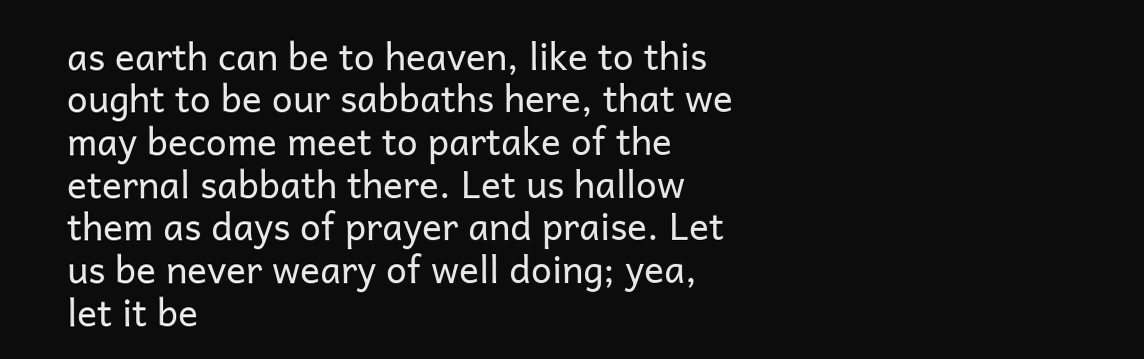as earth can be to heaven, like to this ought to be our sabbaths here, that we may become meet to partake of the eternal sabbath there. Let us hallow them as days of prayer and praise. Let us be never weary of well doing; yea, let it be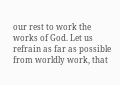our rest to work the works of God. Let us refrain as far as possible from worldly work, that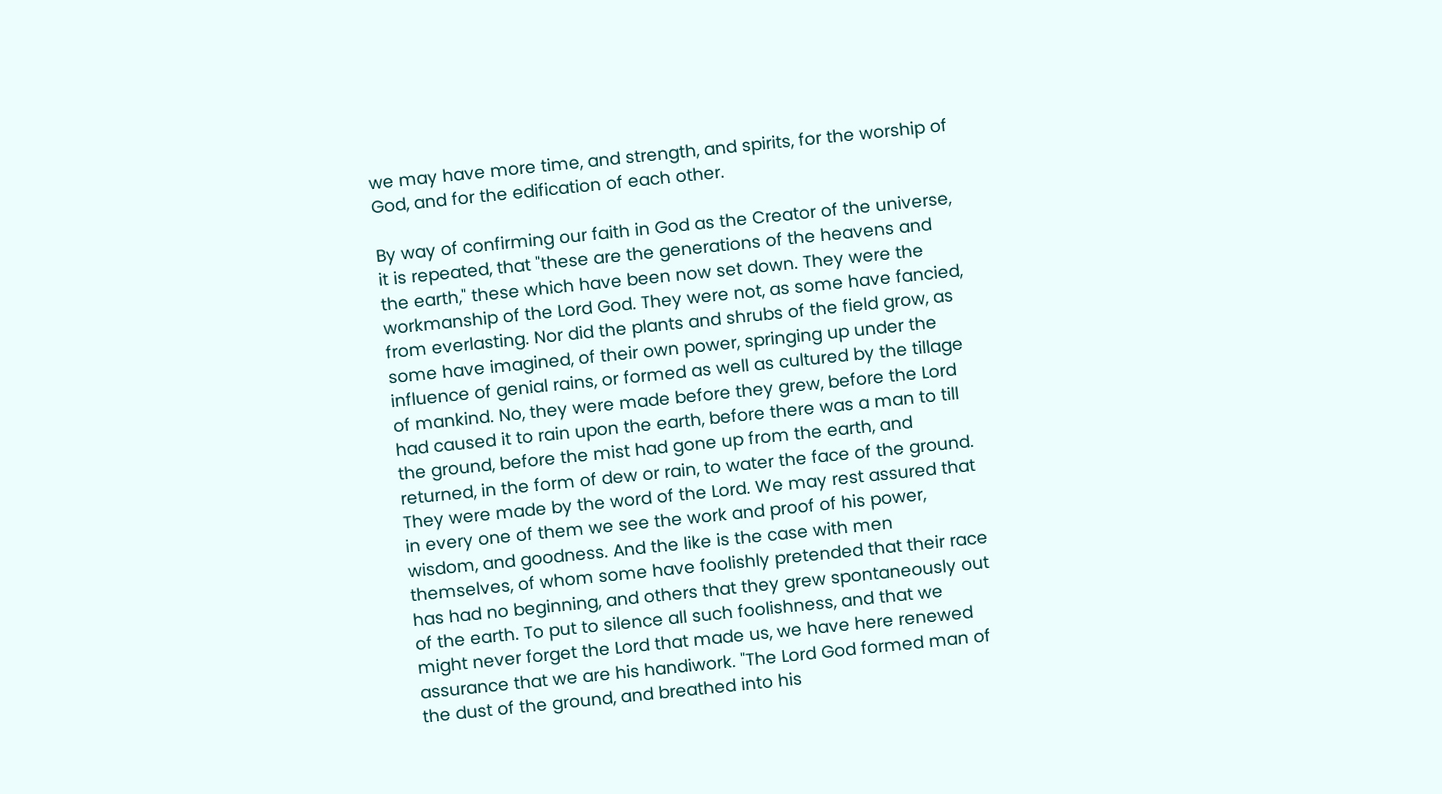we may have more time, and strength, and spirits, for the worship of God, and for the edification of each other.

By way of confirming our faith in God as the Creator of the universe, it is repeated, that "these are the generations of the heavens and the earth," these which have been now set down. They were the workmanship of the Lord God. They were not, as some have fancied, from everlasting. Nor did the plants and shrubs of the field grow, as some have imagined, of their own power, springing up under the influence of genial rains, or formed as well as cultured by the tillage of mankind. No, they were made before they grew, before the Lord had caused it to rain upon the earth, before there was a man to till the ground, before the mist had gone up from the earth, and returned, in the form of dew or rain, to water the face of the ground. They were made by the word of the Lord. We may rest assured that in every one of them we see the work and proof of his power, wisdom, and goodness. And the like is the case with men themselves, of whom some have foolishly pretended that their race has had no beginning, and others that they grew spontaneously out of the earth. To put to silence all such foolishness, and that we might never forget the Lord that made us, we have here renewed assurance that we are his handiwork. "The Lord God formed man of the dust of the ground, and breathed into his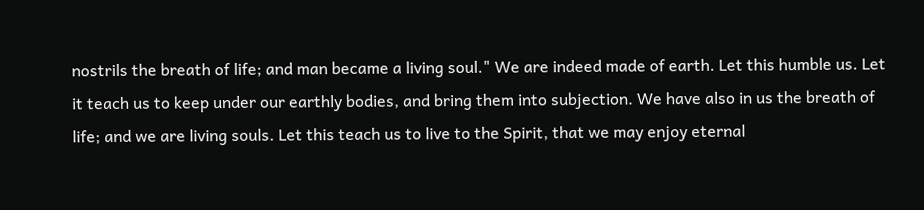nostrils the breath of life; and man became a living soul." We are indeed made of earth. Let this humble us. Let it teach us to keep under our earthly bodies, and bring them into subjection. We have also in us the breath of life; and we are living souls. Let this teach us to live to the Spirit, that we may enjoy eternal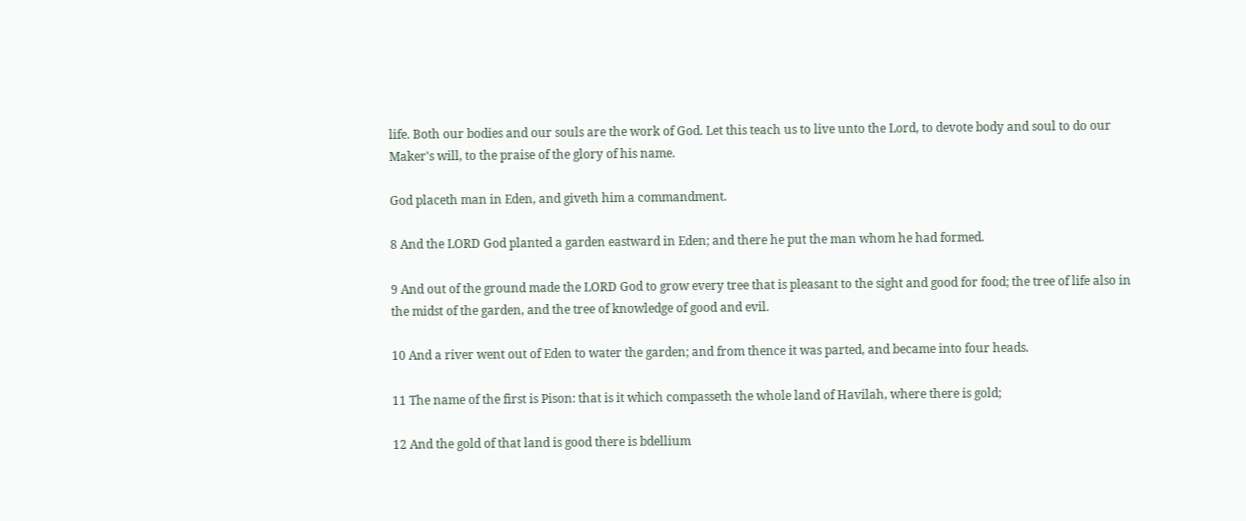life. Both our bodies and our souls are the work of God. Let this teach us to live unto the Lord, to devote body and soul to do our Maker's will, to the praise of the glory of his name.

God placeth man in Eden, and giveth him a commandment.

8 And the LORD God planted a garden eastward in Eden; and there he put the man whom he had formed.

9 And out of the ground made the LORD God to grow every tree that is pleasant to the sight and good for food; the tree of life also in the midst of the garden, and the tree of knowledge of good and evil.

10 And a river went out of Eden to water the garden; and from thence it was parted, and became into four heads.

11 The name of the first is Pison: that is it which compasseth the whole land of Havilah, where there is gold;

12 And the gold of that land is good there is bdellium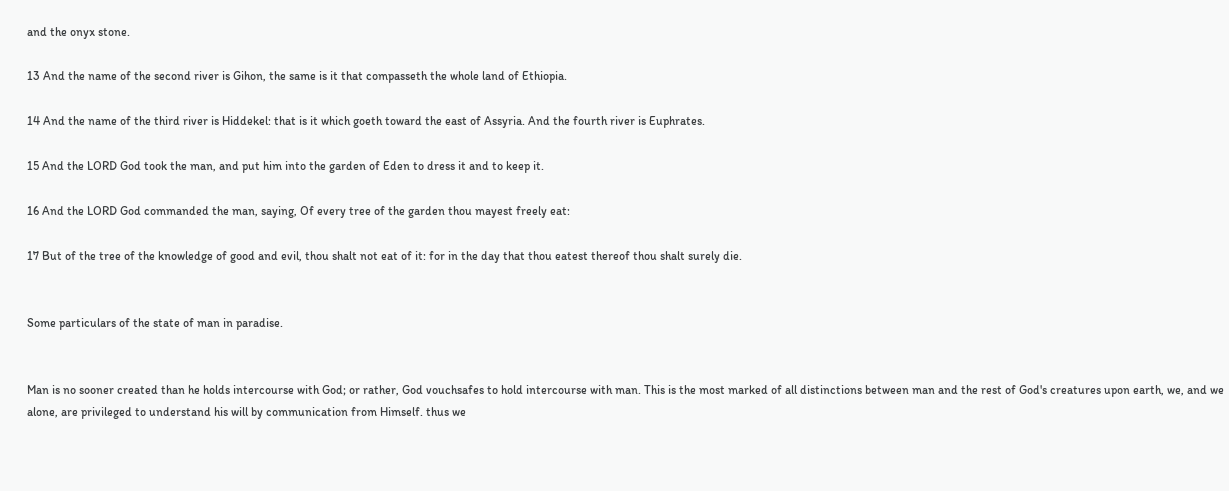and the onyx stone.

13 And the name of the second river is Gihon, the same is it that compasseth the whole land of Ethiopia.

14 And the name of the third river is Hiddekel: that is it which goeth toward the east of Assyria. And the fourth river is Euphrates.

15 And the LORD God took the man, and put him into the garden of Eden to dress it and to keep it.

16 And the LORD God commanded the man, saying, Of every tree of the garden thou mayest freely eat:

17 But of the tree of the knowledge of good and evil, thou shalt not eat of it: for in the day that thou eatest thereof thou shalt surely die.


Some particulars of the state of man in paradise.


Man is no sooner created than he holds intercourse with God; or rather, God vouchsafes to hold intercourse with man. This is the most marked of all distinctions between man and the rest of God's creatures upon earth, we, and we alone, are privileged to understand his will by communication from Himself. thus we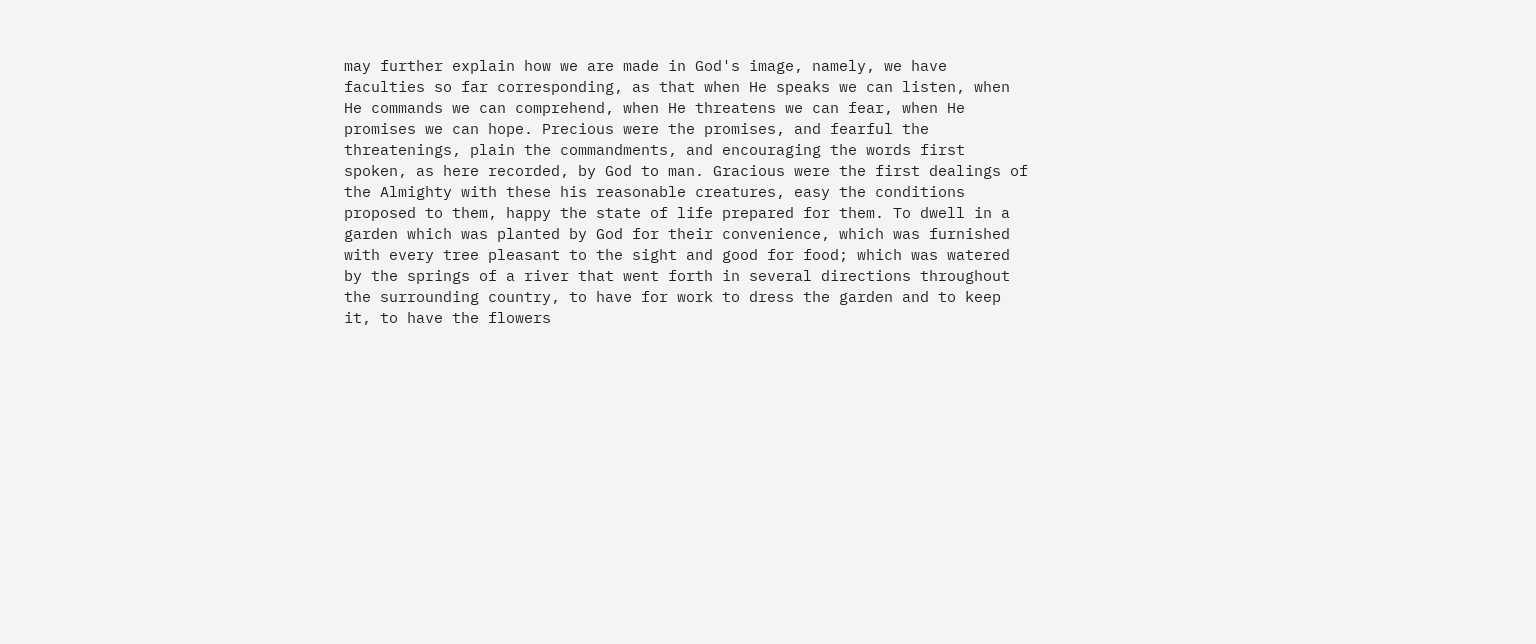may further explain how we are made in God's image, namely, we have faculties so far corresponding, as that when He speaks we can listen, when He commands we can comprehend, when He threatens we can fear, when He promises we can hope. Precious were the promises, and fearful the threatenings, plain the commandments, and encouraging the words first spoken, as here recorded, by God to man. Gracious were the first dealings of the Almighty with these his reasonable creatures, easy the conditions proposed to them, happy the state of life prepared for them. To dwell in a garden which was planted by God for their convenience, which was furnished with every tree pleasant to the sight and good for food; which was watered by the springs of a river that went forth in several directions throughout the surrounding country, to have for work to dress the garden and to keep it, to have the flowers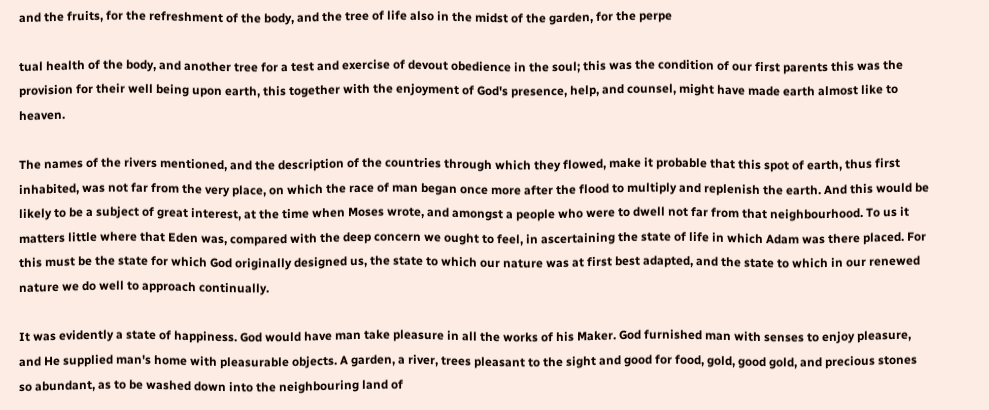and the fruits, for the refreshment of the body, and the tree of life also in the midst of the garden, for the perpe

tual health of the body, and another tree for a test and exercise of devout obedience in the soul; this was the condition of our first parents this was the provision for their well being upon earth, this together with the enjoyment of God's presence, help, and counsel, might have made earth almost like to heaven.

The names of the rivers mentioned, and the description of the countries through which they flowed, make it probable that this spot of earth, thus first inhabited, was not far from the very place, on which the race of man began once more after the flood to multiply and replenish the earth. And this would be likely to be a subject of great interest, at the time when Moses wrote, and amongst a people who were to dwell not far from that neighbourhood. To us it matters little where that Eden was, compared with the deep concern we ought to feel, in ascertaining the state of life in which Adam was there placed. For this must be the state for which God originally designed us, the state to which our nature was at first best adapted, and the state to which in our renewed nature we do well to approach continually.

It was evidently a state of happiness. God would have man take pleasure in all the works of his Maker. God furnished man with senses to enjoy pleasure, and He supplied man's home with pleasurable objects. A garden, a river, trees pleasant to the sight and good for food, gold, good gold, and precious stones so abundant, as to be washed down into the neighbouring land of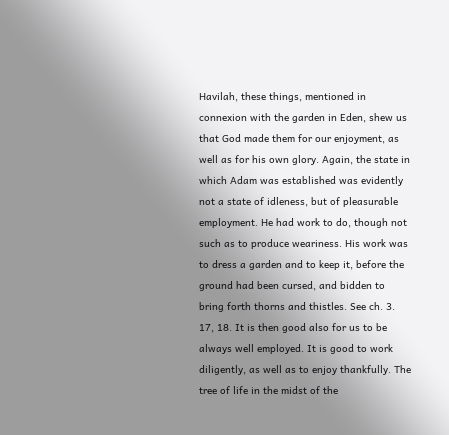Havilah, these things, mentioned in connexion with the garden in Eden, shew us that God made them for our enjoyment, as well as for his own glory. Again, the state in which Adam was established was evidently not a state of idleness, but of pleasurable employment. He had work to do, though not such as to produce weariness. His work was to dress a garden and to keep it, before the ground had been cursed, and bidden to bring forth thorns and thistles. See ch. 3. 17, 18. It is then good also for us to be always well employed. It is good to work diligently, as well as to enjoy thankfully. The tree of life in the midst of the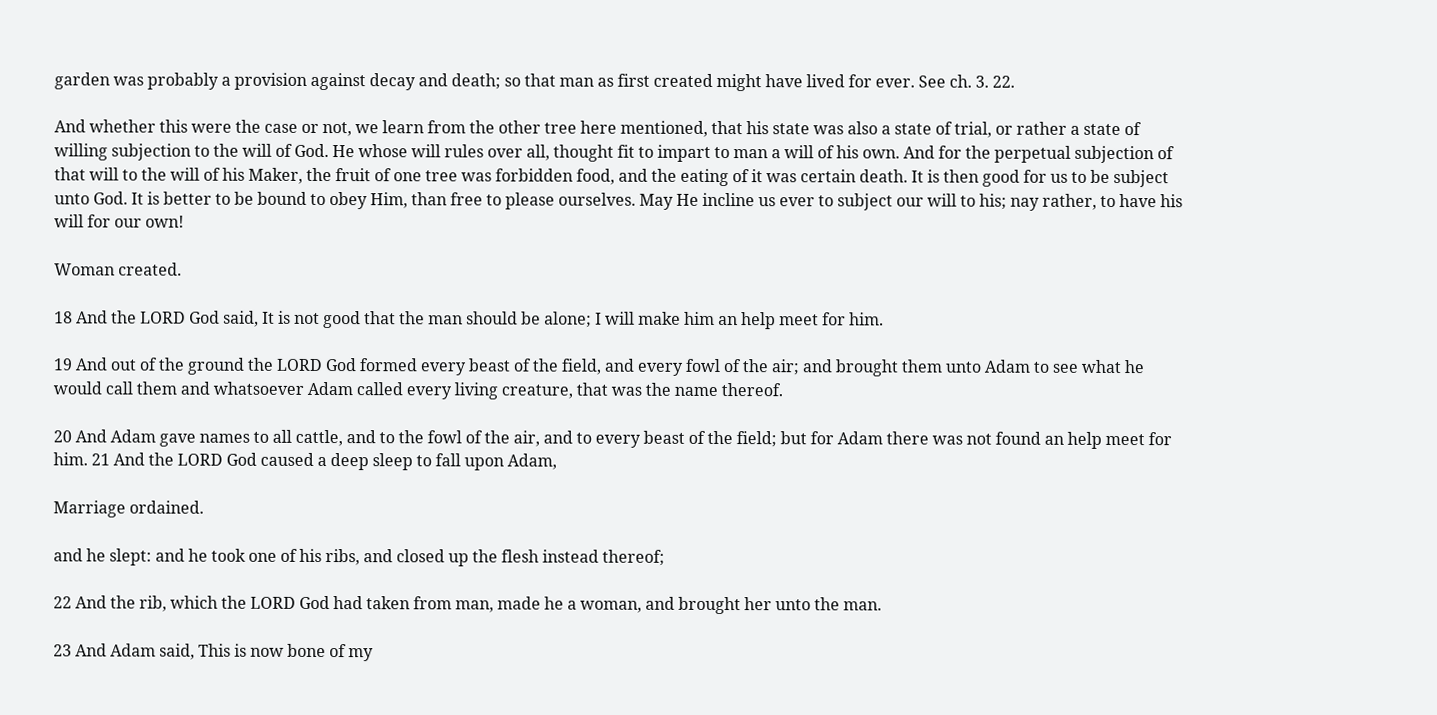garden was probably a provision against decay and death; so that man as first created might have lived for ever. See ch. 3. 22.

And whether this were the case or not, we learn from the other tree here mentioned, that his state was also a state of trial, or rather a state of willing subjection to the will of God. He whose will rules over all, thought fit to impart to man a will of his own. And for the perpetual subjection of that will to the will of his Maker, the fruit of one tree was forbidden food, and the eating of it was certain death. It is then good for us to be subject unto God. It is better to be bound to obey Him, than free to please ourselves. May He incline us ever to subject our will to his; nay rather, to have his will for our own!

Woman created.

18 And the LORD God said, It is not good that the man should be alone; I will make him an help meet for him.

19 And out of the ground the LORD God formed every beast of the field, and every fowl of the air; and brought them unto Adam to see what he would call them and whatsoever Adam called every living creature, that was the name thereof.

20 And Adam gave names to all cattle, and to the fowl of the air, and to every beast of the field; but for Adam there was not found an help meet for him. 21 And the LORD God caused a deep sleep to fall upon Adam,

Marriage ordained.

and he slept: and he took one of his ribs, and closed up the flesh instead thereof;

22 And the rib, which the LORD God had taken from man, made he a woman, and brought her unto the man.

23 And Adam said, This is now bone of my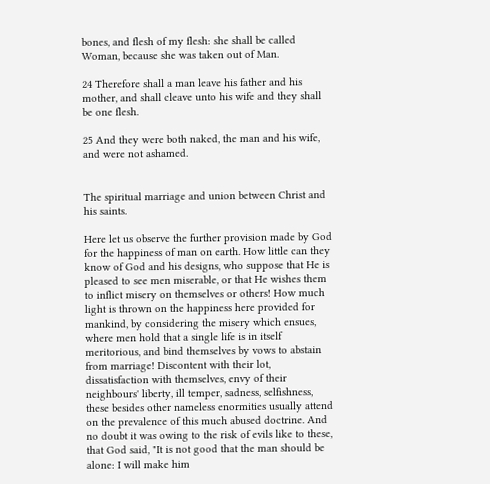bones, and flesh of my flesh: she shall be called Woman, because she was taken out of Man.

24 Therefore shall a man leave his father and his mother, and shall cleave unto his wife and they shall be one flesh.

25 And they were both naked, the man and his wife, and were not ashamed.


The spiritual marriage and union between Christ and his saints.

Here let us observe the further provision made by God for the happiness of man on earth. How little can they know of God and his designs, who suppose that He is pleased to see men miserable, or that He wishes them to inflict misery on themselves or others! How much light is thrown on the happiness here provided for mankind, by considering the misery which ensues, where men hold that a single life is in itself meritorious, and bind themselves by vows to abstain from marriage! Discontent with their lot, dissatisfaction with themselves, envy of their neighbours' liberty, ill temper, sadness, selfishness, these besides other nameless enormities usually attend on the prevalence of this much abused doctrine. And no doubt it was owing to the risk of evils like to these, that God said, "It is not good that the man should be alone: I will make him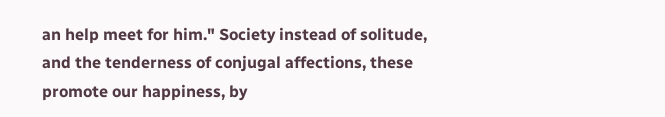an help meet for him." Society instead of solitude, and the tenderness of conjugal affections, these promote our happiness, by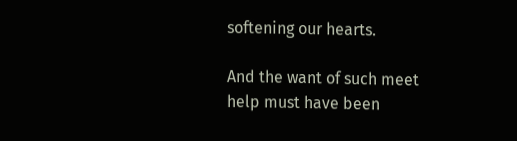softening our hearts.

And the want of such meet help must have been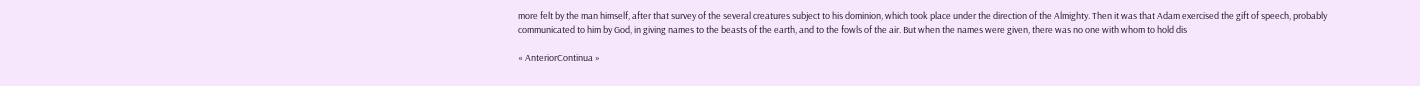more felt by the man himself, after that survey of the several creatures subject to his dominion, which took place under the direction of the Almighty. Then it was that Adam exercised the gift of speech, probably communicated to him by God, in giving names to the beasts of the earth, and to the fowls of the air. But when the names were given, there was no one with whom to hold dis

« AnteriorContinua »